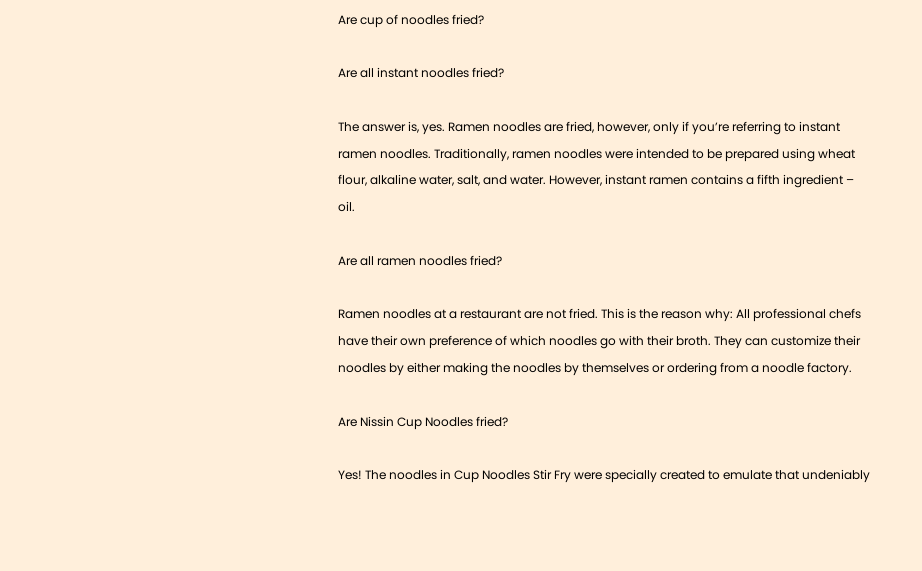Are cup of noodles fried?

Are all instant noodles fried?

The answer is, yes. Ramen noodles are fried, however, only if you’re referring to instant ramen noodles. Traditionally, ramen noodles were intended to be prepared using wheat flour, alkaline water, salt, and water. However, instant ramen contains a fifth ingredient – oil.

Are all ramen noodles fried?

Ramen noodles at a restaurant are not fried. This is the reason why: All professional chefs have their own preference of which noodles go with their broth. They can customize their noodles by either making the noodles by themselves or ordering from a noodle factory.

Are Nissin Cup Noodles fried?

Yes! The noodles in Cup Noodles Stir Fry were specially created to emulate that undeniably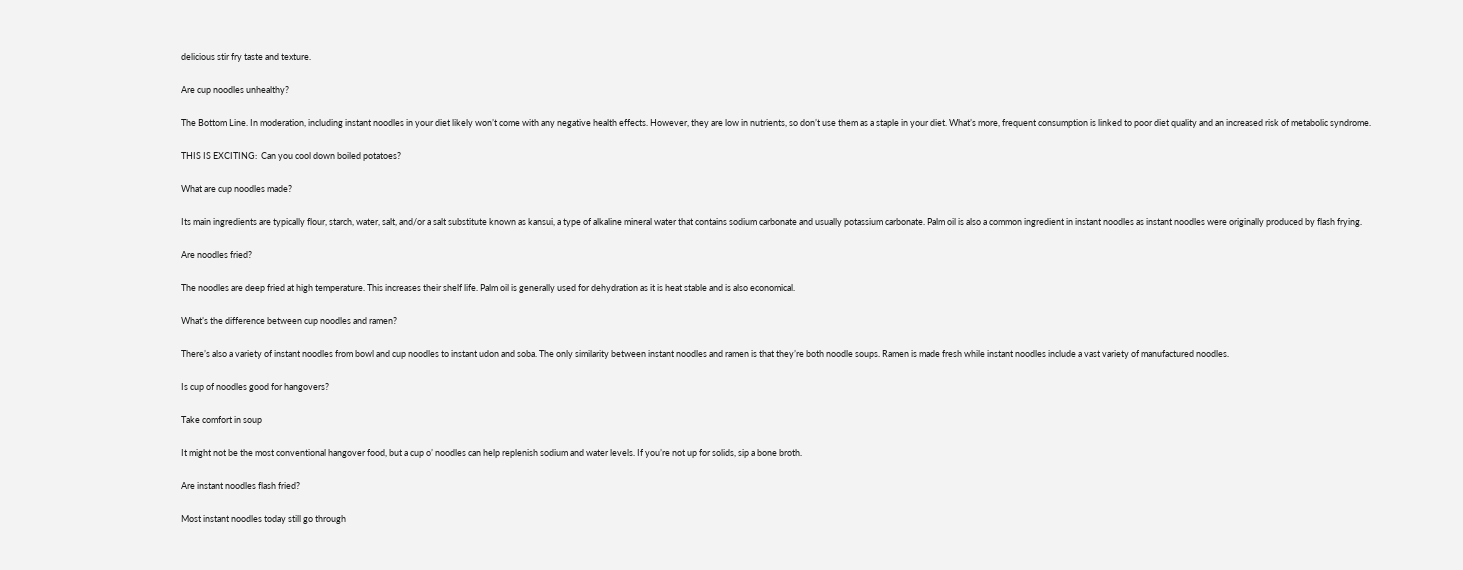delicious stir fry taste and texture.

Are cup noodles unhealthy?

The Bottom Line. In moderation, including instant noodles in your diet likely won’t come with any negative health effects. However, they are low in nutrients, so don’t use them as a staple in your diet. What’s more, frequent consumption is linked to poor diet quality and an increased risk of metabolic syndrome.

THIS IS EXCITING:  Can you cool down boiled potatoes?

What are cup noodles made?

Its main ingredients are typically flour, starch, water, salt, and/or a salt substitute known as kansui, a type of alkaline mineral water that contains sodium carbonate and usually potassium carbonate. Palm oil is also a common ingredient in instant noodles as instant noodles were originally produced by flash frying.

Are noodles fried?

The noodles are deep fried at high temperature. This increases their shelf life. Palm oil is generally used for dehydration as it is heat stable and is also economical.

What’s the difference between cup noodles and ramen?

There’s also a variety of instant noodles from bowl and cup noodles to instant udon and soba. The only similarity between instant noodles and ramen is that they’re both noodle soups. Ramen is made fresh while instant noodles include a vast variety of manufactured noodles.

Is cup of noodles good for hangovers?

Take comfort in soup

It might not be the most conventional hangover food, but a cup o’ noodles can help replenish sodium and water levels. If you’re not up for solids, sip a bone broth.

Are instant noodles flash fried?

Most instant noodles today still go through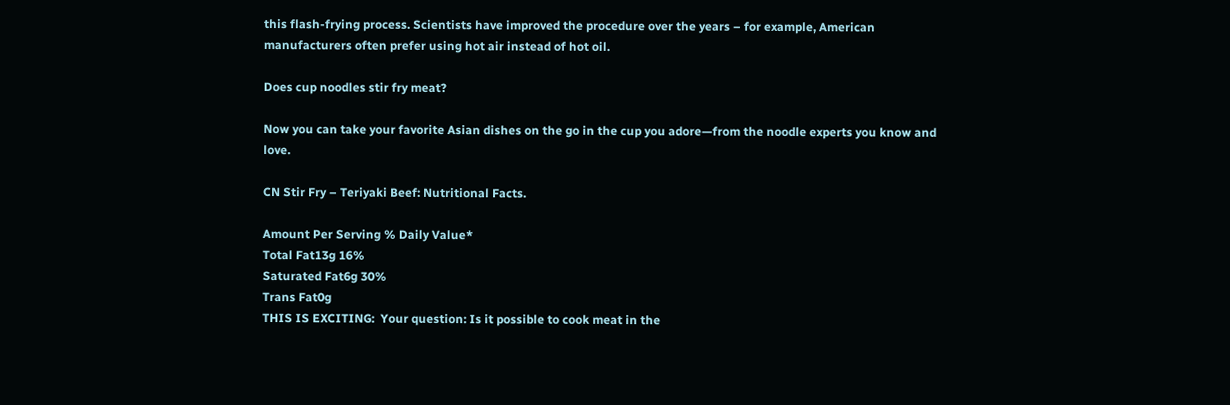this flash-frying process. Scientists have improved the procedure over the years – for example, American manufacturers often prefer using hot air instead of hot oil.

Does cup noodles stir fry meat?

Now you can take your favorite Asian dishes on the go in the cup you adore—from the noodle experts you know and love.

CN Stir Fry – Teriyaki Beef: Nutritional Facts.

Amount Per Serving % Daily Value*
Total Fat13g 16%
Saturated Fat6g 30%
Trans Fat0g
THIS IS EXCITING:  Your question: Is it possible to cook meat in the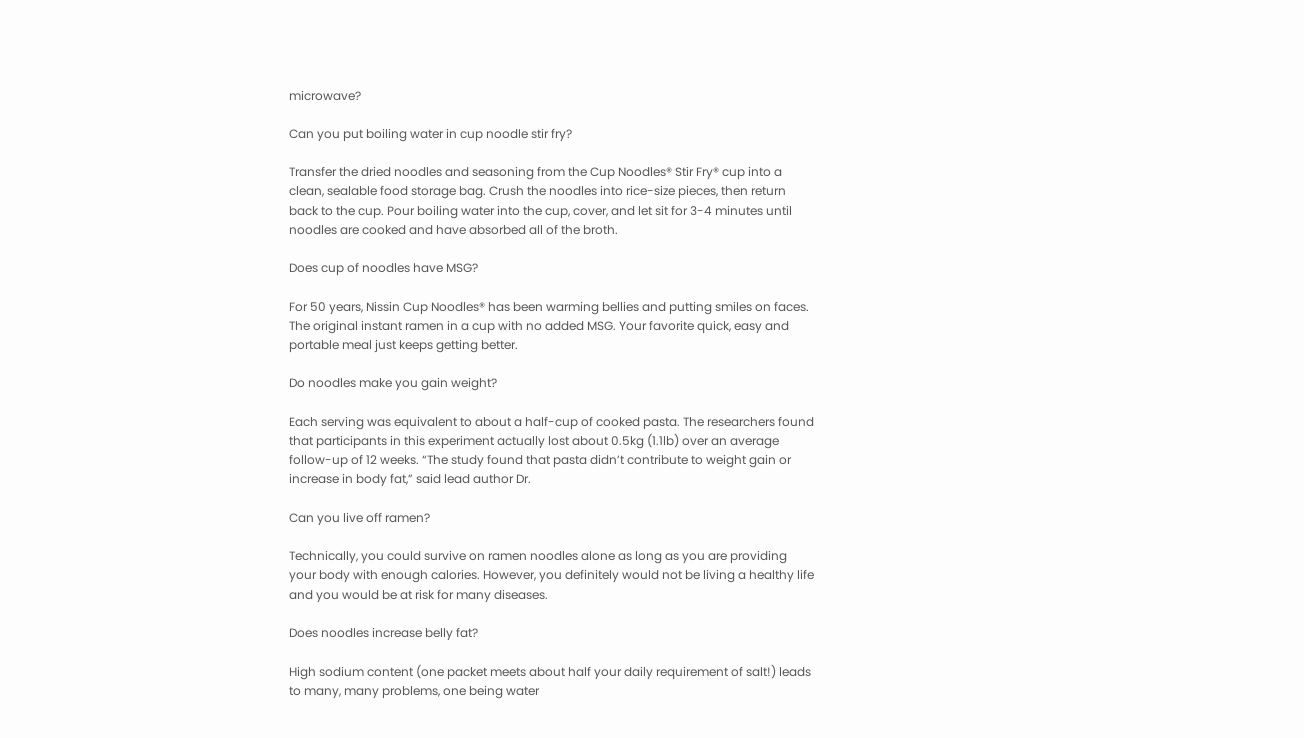microwave?

Can you put boiling water in cup noodle stir fry?

Transfer the dried noodles and seasoning from the Cup Noodles® Stir Fry® cup into a clean, sealable food storage bag. Crush the noodles into rice-size pieces, then return back to the cup. Pour boiling water into the cup, cover, and let sit for 3-4 minutes until noodles are cooked and have absorbed all of the broth.

Does cup of noodles have MSG?

For 50 years, Nissin Cup Noodles® has been warming bellies and putting smiles on faces. The original instant ramen in a cup with no added MSG. Your favorite quick, easy and portable meal just keeps getting better.

Do noodles make you gain weight?

Each serving was equivalent to about a half-cup of cooked pasta. The researchers found that participants in this experiment actually lost about 0.5kg (1.1lb) over an average follow-up of 12 weeks. “The study found that pasta didn’t contribute to weight gain or increase in body fat,” said lead author Dr.

Can you live off ramen?

Technically, you could survive on ramen noodles alone as long as you are providing your body with enough calories. However, you definitely would not be living a healthy life and you would be at risk for many diseases.

Does noodles increase belly fat?

High sodium content (one packet meets about half your daily requirement of salt!) leads to many, many problems, one being water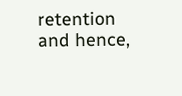retention and hence,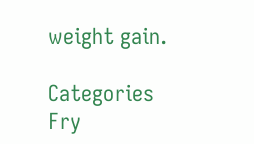weight gain.

Categories Fry